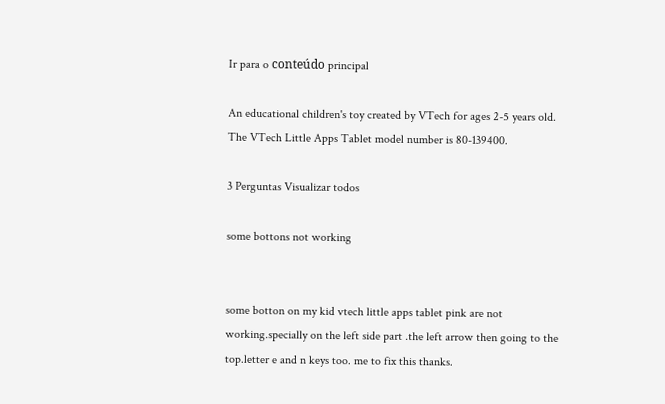Ir para o conteúdo principal

An educational children's toy created by VTech for ages 2-5 years old. The VTech Little Apps Tablet model number is 80-139400.

3 Perguntas Visualizar todos

some bottons not working


some botton on my kid vtech little apps tablet pink are not working.specially on the left side part .the left arrow then going to the top.letter e and n keys too. me to fix this thanks.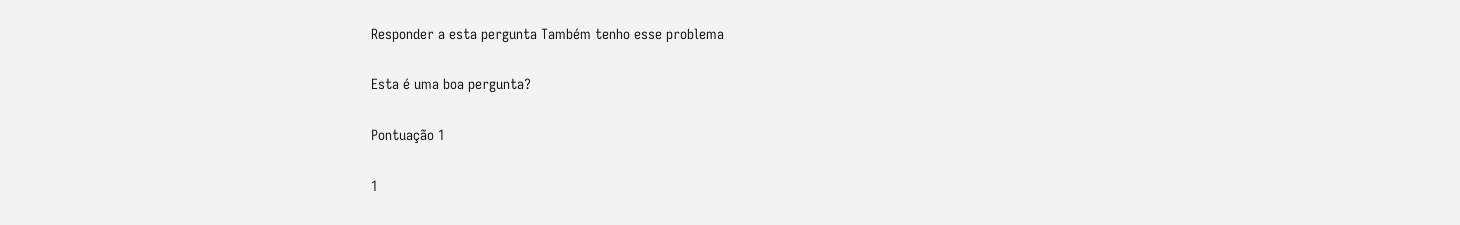Responder a esta pergunta Também tenho esse problema

Esta é uma boa pergunta?

Pontuação 1

1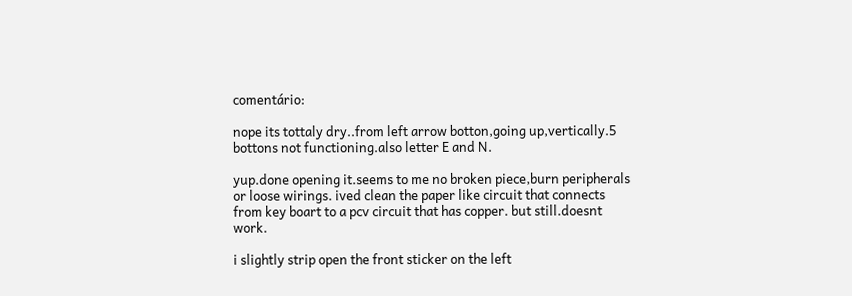comentário:

nope its tottaly dry..from left arrow botton,going up,vertically.5 bottons not functioning.also letter E and N.

yup.done opening it.seems to me no broken piece,burn peripherals or loose wirings. ived clean the paper like circuit that connects from key boart to a pcv circuit that has copper. but still.doesnt work.

i slightly strip open the front sticker on the left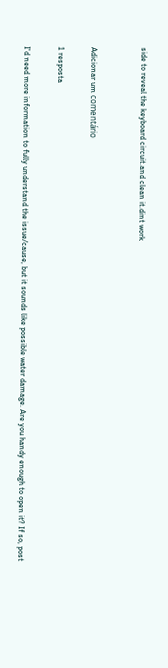side to reveal the keyboard circuit.and clean it.dint work


Adicionar um comentário

1 resposta

I'd need more information to fully understand the issue/cause, but it sounds like possible water damage. Are you handy enough to open it? If so, post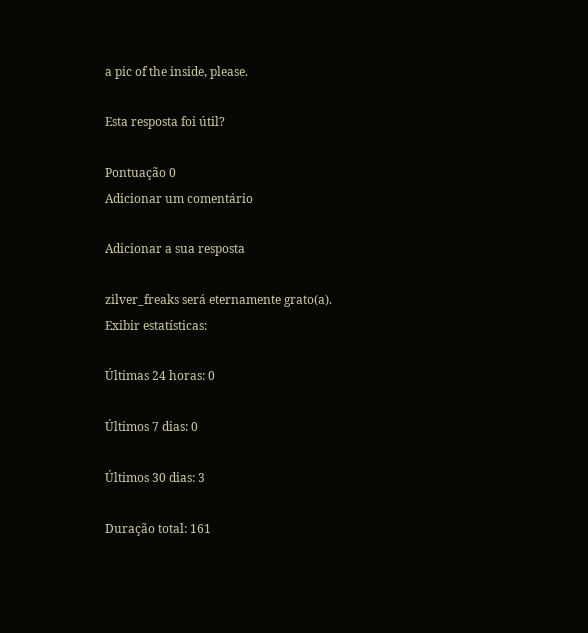a pic of the inside, please.

Esta resposta foi útil?

Pontuação 0
Adicionar um comentário

Adicionar a sua resposta

zilver_freaks será eternamente grato(a).
Exibir estatísticas:

Últimas 24 horas: 0

Últimos 7 dias: 0

Últimos 30 dias: 3

Duração total: 161